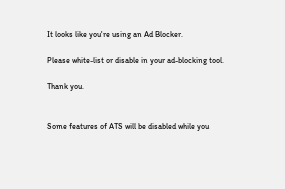It looks like you're using an Ad Blocker.

Please white-list or disable in your ad-blocking tool.

Thank you.


Some features of ATS will be disabled while you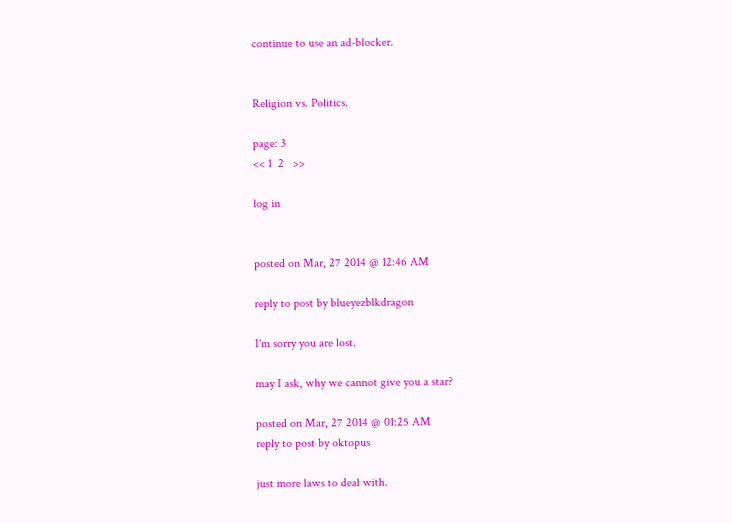continue to use an ad-blocker.


Religion vs. Politics.

page: 3
<< 1  2   >>

log in


posted on Mar, 27 2014 @ 12:46 AM

reply to post by blueyezblkdragon

I'm sorry you are lost.

may I ask, why we cannot give you a star?

posted on Mar, 27 2014 @ 01:25 AM
reply to post by oktopus

just more laws to deal with.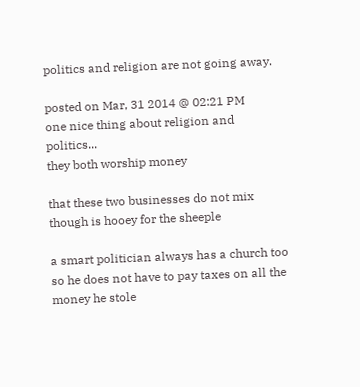politics and religion are not going away.

posted on Mar, 31 2014 @ 02:21 PM
one nice thing about religion and politics...
they both worship money

that these two businesses do not mix though is hooey for the sheeple

a smart politician always has a church too
so he does not have to pay taxes on all the money he stole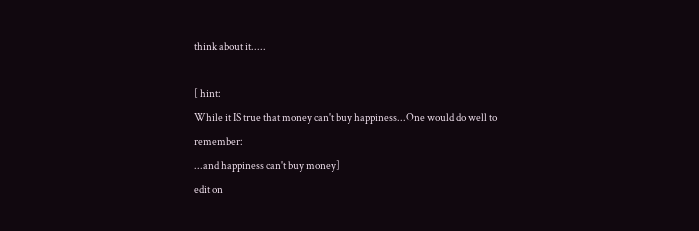think about it.....

[ hint:
While it IS true that money can't buy happiness...One would do well to remember:
...and happiness can't buy money]
edit on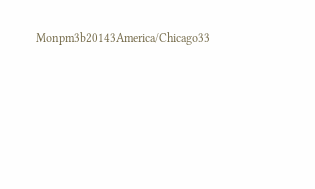Monpm3b20143America/Chicago33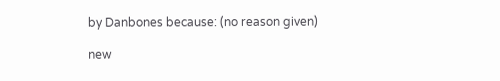by Danbones because: (no reason given)

new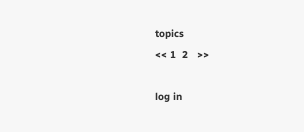topics
<< 1  2   >>

log in